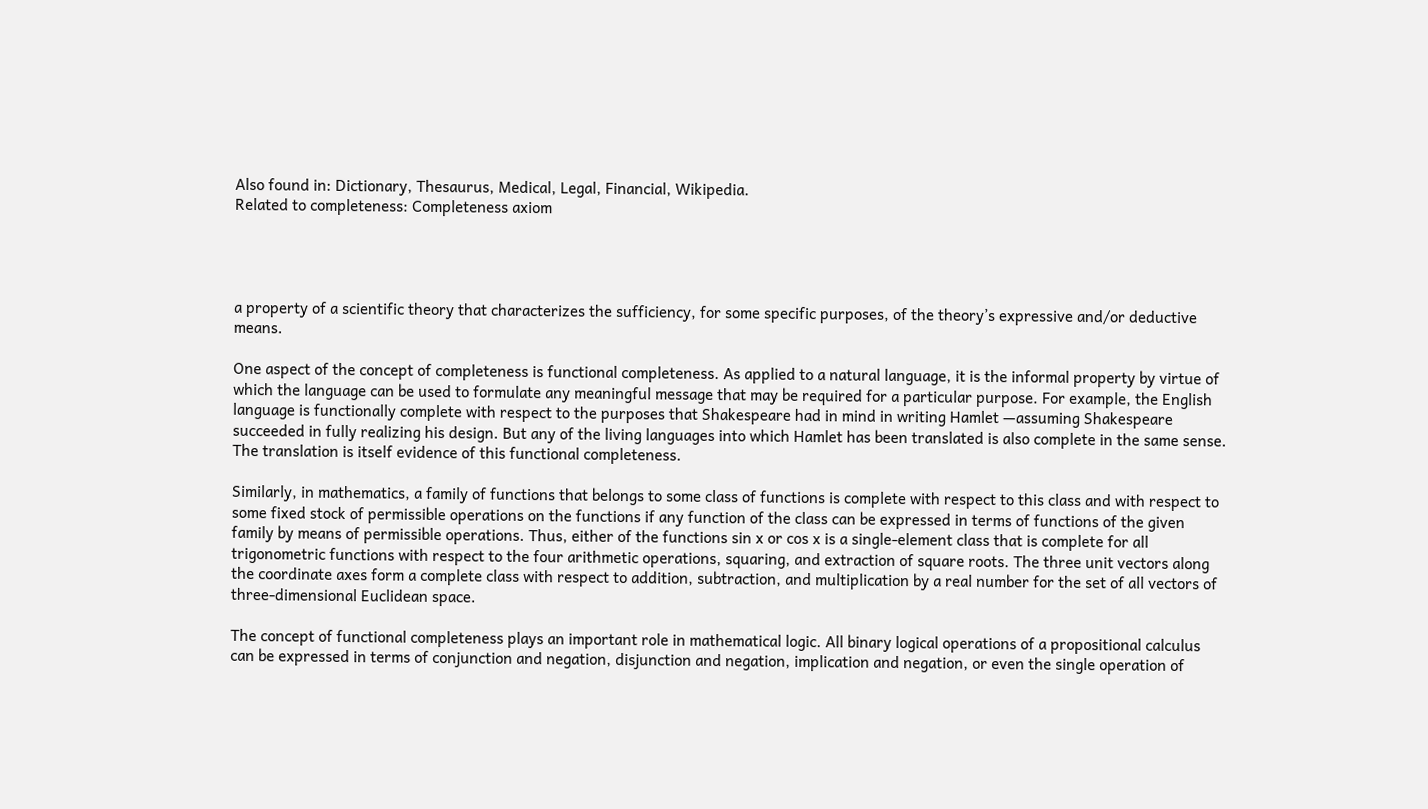Also found in: Dictionary, Thesaurus, Medical, Legal, Financial, Wikipedia.
Related to completeness: Completeness axiom




a property of a scientific theory that characterizes the sufficiency, for some specific purposes, of the theory’s expressive and/or deductive means.

One aspect of the concept of completeness is functional completeness. As applied to a natural language, it is the informal property by virtue of which the language can be used to formulate any meaningful message that may be required for a particular purpose. For example, the English language is functionally complete with respect to the purposes that Shakespeare had in mind in writing Hamlet —assuming Shakespeare succeeded in fully realizing his design. But any of the living languages into which Hamlet has been translated is also complete in the same sense. The translation is itself evidence of this functional completeness.

Similarly, in mathematics, a family of functions that belongs to some class of functions is complete with respect to this class and with respect to some fixed stock of permissible operations on the functions if any function of the class can be expressed in terms of functions of the given family by means of permissible operations. Thus, either of the functions sin x or cos x is a single-element class that is complete for all trigonometric functions with respect to the four arithmetic operations, squaring, and extraction of square roots. The three unit vectors along the coordinate axes form a complete class with respect to addition, subtraction, and multiplication by a real number for the set of all vectors of three-dimensional Euclidean space.

The concept of functional completeness plays an important role in mathematical logic. All binary logical operations of a propositional calculus can be expressed in terms of conjunction and negation, disjunction and negation, implication and negation, or even the single operation of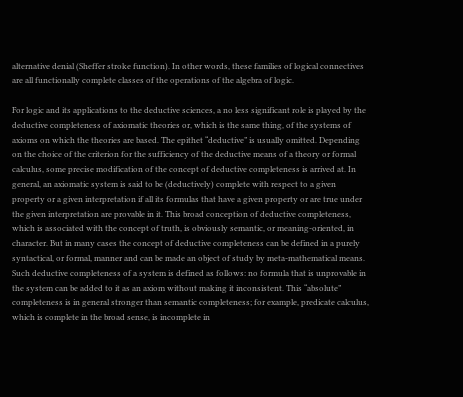alternative denial (Sheffer stroke function). In other words, these families of logical connectives are all functionally complete classes of the operations of the algebra of logic.

For logic and its applications to the deductive sciences, a no less significant role is played by the deductive completeness of axiomatic theories or, which is the same thing, of the systems of axioms on which the theories are based. The epithet “deductive” is usually omitted. Depending on the choice of the criterion for the sufficiency of the deductive means of a theory or formal calculus, some precise modification of the concept of deductive completeness is arrived at. In general, an axiomatic system is said to be (deductively) complete with respect to a given property or a given interpretation if all its formulas that have a given property or are true under the given interpretation are provable in it. This broad conception of deductive completeness, which is associated with the concept of truth, is obviously semantic, or meaning-oriented, in character. But in many cases the concept of deductive completeness can be defined in a purely syntactical, or formal, manner and can be made an object of study by meta-mathematical means. Such deductive completeness of a system is defined as follows: no formula that is unprovable in the system can be added to it as an axiom without making it inconsistent. This “absolute” completeness is in general stronger than semantic completeness; for example, predicate calculus, which is complete in the broad sense, is incomplete in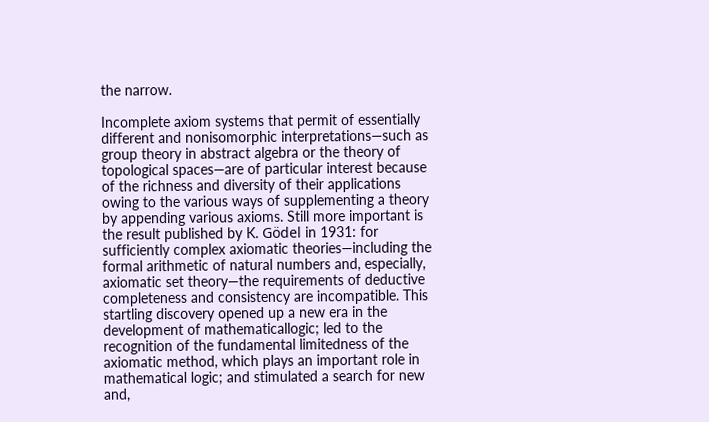the narrow.

Incomplete axiom systems that permit of essentially different and nonisomorphic interpretations—such as group theory in abstract algebra or the theory of topological spaces—are of particular interest because of the richness and diversity of their applications owing to the various ways of supplementing a theory by appending various axioms. Still more important is the result published by K. Gödel in 1931: for sufficiently complex axiomatic theories—including the formal arithmetic of natural numbers and, especially, axiomatic set theory—the requirements of deductive completeness and consistency are incompatible. This startling discovery opened up a new era in the development of mathematicallogic; led to the recognition of the fundamental limitedness of the axiomatic method, which plays an important role in mathematical logic; and stimulated a search for new and,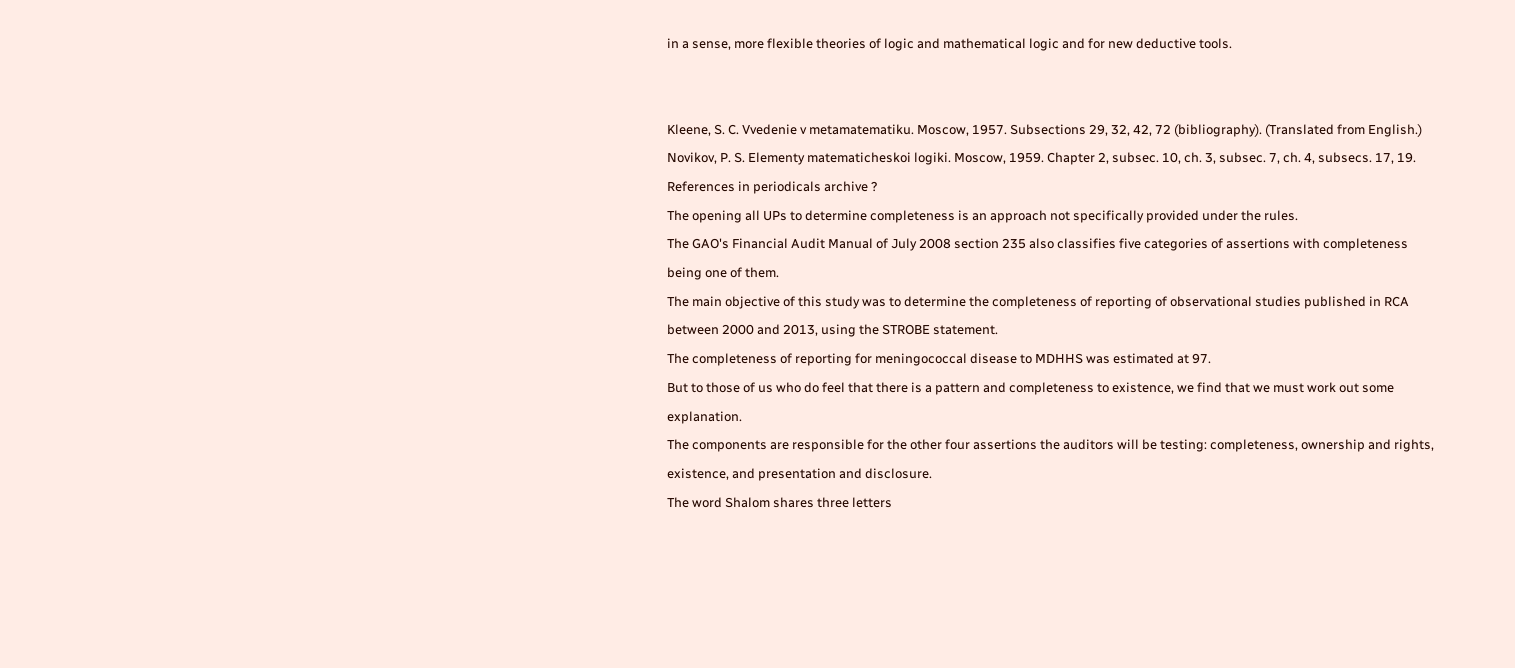in a sense, more flexible theories of logic and mathematical logic and for new deductive tools.


Kleene, S. C. Vvedenie v metamatematiku. Moscow, 1957. Subsections 29, 32, 42, 72 (bibliography). (Translated from English.)
Novikov, P. S. Elementy matematicheskoi logiki. Moscow, 1959. Chapter 2, subsec. 10, ch. 3, subsec. 7, ch. 4, subsecs. 17, 19.
References in periodicals archive ?
The opening all UPs to determine completeness is an approach not specifically provided under the rules.
The GAO's Financial Audit Manual of July 2008 section 235 also classifies five categories of assertions with completeness being one of them.
The main objective of this study was to determine the completeness of reporting of observational studies published in RCA between 2000 and 2013, using the STROBE statement.
The completeness of reporting for meningococcal disease to MDHHS was estimated at 97.
But to those of us who do feel that there is a pattern and completeness to existence, we find that we must work out some explanation.
The components are responsible for the other four assertions the auditors will be testing: completeness, ownership and rights, existence, and presentation and disclosure.
The word Shalom shares three letters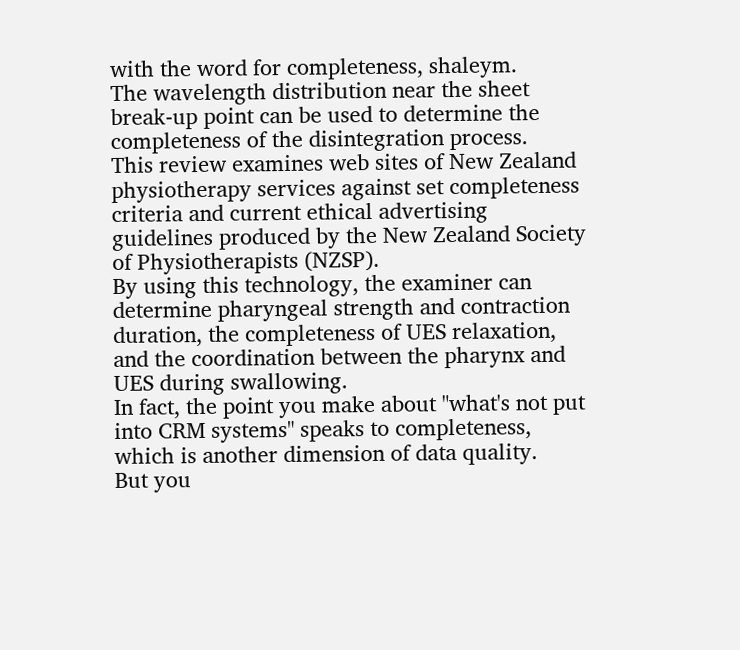with the word for completeness, shaleym.
The wavelength distribution near the sheet break-up point can be used to determine the completeness of the disintegration process.
This review examines web sites of New Zealand physiotherapy services against set completeness criteria and current ethical advertising guidelines produced by the New Zealand Society of Physiotherapists (NZSP).
By using this technology, the examiner can determine pharyngeal strength and contraction duration, the completeness of UES relaxation, and the coordination between the pharynx and UES during swallowing.
In fact, the point you make about "what's not put into CRM systems" speaks to completeness, which is another dimension of data quality.
But you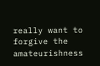really want to forgive the amateurishness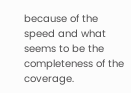because of the speed and what seems to be the completeness of the coverage.